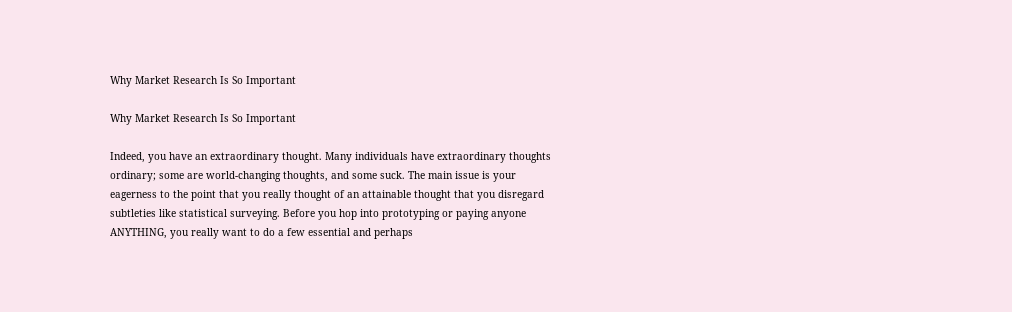Why Market Research Is So Important

Why Market Research Is So Important

Indeed, you have an extraordinary thought. Many individuals have extraordinary thoughts ordinary; some are world-changing thoughts, and some suck. The main issue is your eagerness to the point that you really thought of an attainable thought that you disregard subtleties like statistical surveying. Before you hop into prototyping or paying anyone ANYTHING, you really want to do a few essential and perhaps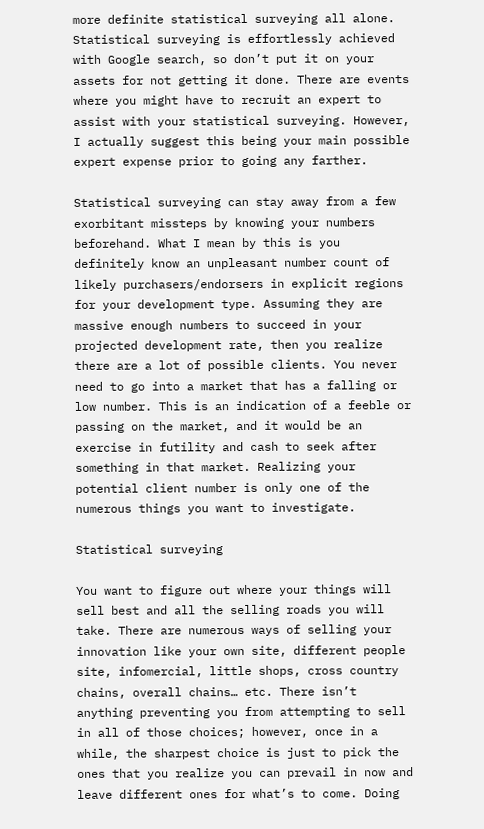more definite statistical surveying all alone. Statistical surveying is effortlessly achieved with Google search, so don’t put it on your assets for not getting it done. There are events where you might have to recruit an expert to assist with your statistical surveying. However, I actually suggest this being your main possible expert expense prior to going any farther.

Statistical surveying can stay away from a few exorbitant missteps by knowing your numbers beforehand. What I mean by this is you definitely know an unpleasant number count of likely purchasers/endorsers in explicit regions for your development type. Assuming they are massive enough numbers to succeed in your projected development rate, then you realize there are a lot of possible clients. You never need to go into a market that has a falling or low number. This is an indication of a feeble or passing on the market, and it would be an exercise in futility and cash to seek after something in that market. Realizing your potential client number is only one of the numerous things you want to investigate.

Statistical surveying

You want to figure out where your things will sell best and all the selling roads you will take. There are numerous ways of selling your innovation like your own site, different people site, infomercial, little shops, cross country chains, overall chains… etc. There isn’t anything preventing you from attempting to sell in all of those choices; however, once in a while, the sharpest choice is just to pick the ones that you realize you can prevail in now and leave different ones for what’s to come. Doing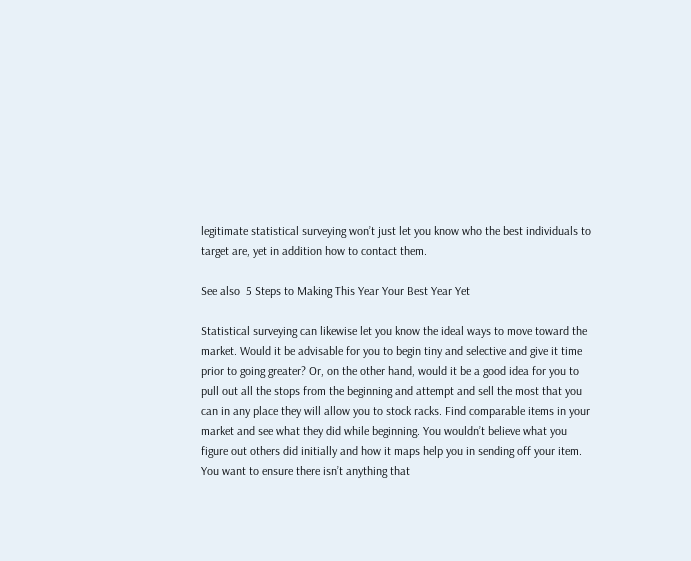legitimate statistical surveying won’t just let you know who the best individuals to target are, yet in addition how to contact them.

See also  5 Steps to Making This Year Your Best Year Yet

Statistical surveying can likewise let you know the ideal ways to move toward the market. Would it be advisable for you to begin tiny and selective and give it time prior to going greater? Or, on the other hand, would it be a good idea for you to pull out all the stops from the beginning and attempt and sell the most that you can in any place they will allow you to stock racks. Find comparable items in your market and see what they did while beginning. You wouldn’t believe what you figure out others did initially and how it maps help you in sending off your item. You want to ensure there isn’t anything that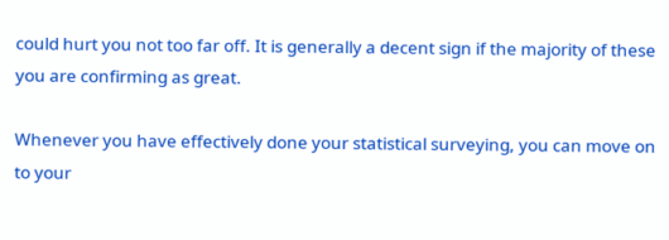could hurt you not too far off. It is generally a decent sign if the majority of these you are confirming as great.

Whenever you have effectively done your statistical surveying, you can move on to your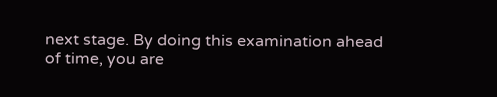next stage. By doing this examination ahead of time, you are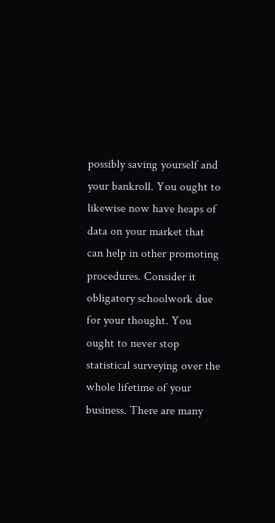possibly saving yourself and your bankroll. You ought to likewise now have heaps of data on your market that can help in other promoting procedures. Consider it obligatory schoolwork due for your thought. You ought to never stop statistical surveying over the whole lifetime of your business. There are many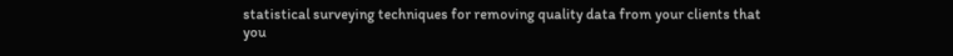statistical surveying techniques for removing quality data from your clients that you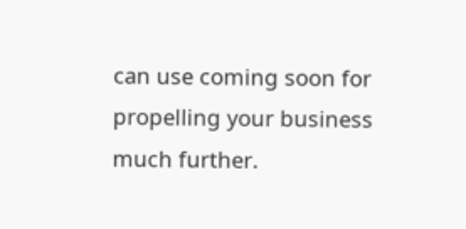can use coming soon for propelling your business much further.